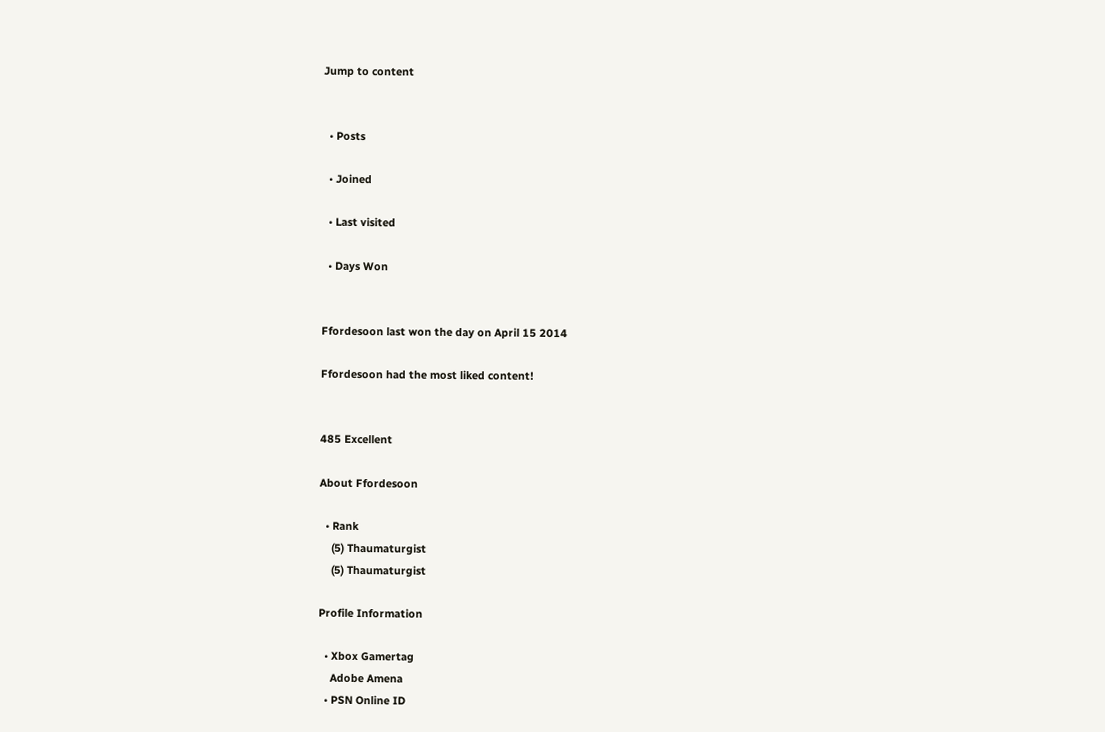Jump to content


  • Posts

  • Joined

  • Last visited

  • Days Won


Ffordesoon last won the day on April 15 2014

Ffordesoon had the most liked content!


485 Excellent

About Ffordesoon

  • Rank
    (5) Thaumaturgist
    (5) Thaumaturgist

Profile Information

  • Xbox Gamertag
    Adobe Amena
  • PSN Online ID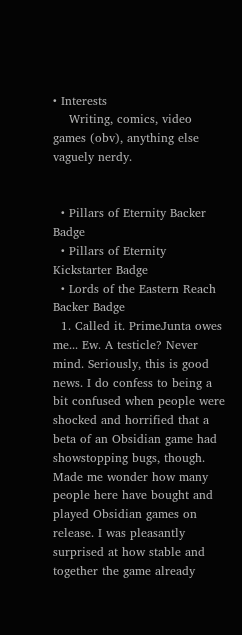• Interests
    Writing, comics, video games (obv), anything else vaguely nerdy.


  • Pillars of Eternity Backer Badge
  • Pillars of Eternity Kickstarter Badge
  • Lords of the Eastern Reach Backer Badge
  1. Called it. PrimeJunta owes me... Ew. A testicle? Never mind. Seriously, this is good news. I do confess to being a bit confused when people were shocked and horrified that a beta of an Obsidian game had showstopping bugs, though. Made me wonder how many people here have bought and played Obsidian games on release. I was pleasantly surprised at how stable and together the game already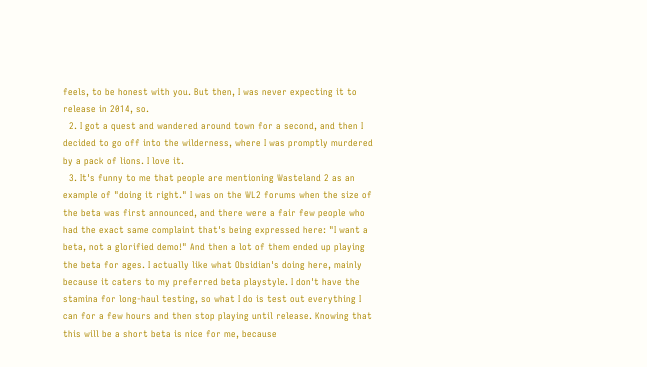feels, to be honest with you. But then, I was never expecting it to release in 2014, so.
  2. I got a quest and wandered around town for a second, and then I decided to go off into the wilderness, where I was promptly murdered by a pack of lions. I love it.
  3. It's funny to me that people are mentioning Wasteland 2 as an example of "doing it right." I was on the WL2 forums when the size of the beta was first announced, and there were a fair few people who had the exact same complaint that's being expressed here: "I want a beta, not a glorified demo!" And then a lot of them ended up playing the beta for ages. I actually like what Obsidian's doing here, mainly because it caters to my preferred beta playstyle. I don't have the stamina for long-haul testing, so what I do is test out everything I can for a few hours and then stop playing until release. Knowing that this will be a short beta is nice for me, because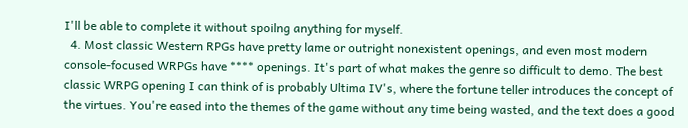I'll be able to complete it without spoilng anything for myself.
  4. Most classic Western RPGs have pretty lame or outright nonexistent openings, and even most modern console-focused WRPGs have **** openings. It's part of what makes the genre so difficult to demo. The best classic WRPG opening I can think of is probably Ultima IV's, where the fortune teller introduces the concept of the virtues. You're eased into the themes of the game without any time being wasted, and the text does a good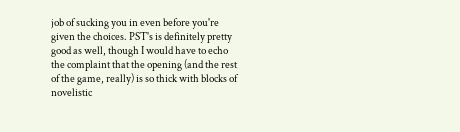job of sucking you in even before you're given the choices. PST's is definitely pretty good as well, though I would have to echo the complaint that the opening (and the rest of the game, really) is so thick with blocks of novelistic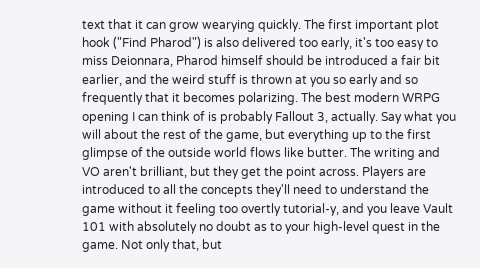text that it can grow wearying quickly. The first important plot hook ("Find Pharod") is also delivered too early, it's too easy to miss Deionnara, Pharod himself should be introduced a fair bit earlier, and the weird stuff is thrown at you so early and so frequently that it becomes polarizing. The best modern WRPG opening I can think of is probably Fallout 3, actually. Say what you will about the rest of the game, but everything up to the first glimpse of the outside world flows like butter. The writing and VO aren't brilliant, but they get the point across. Players are introduced to all the concepts they'll need to understand the game without it feeling too overtly tutorial-y, and you leave Vault 101 with absolutely no doubt as to your high-level quest in the game. Not only that, but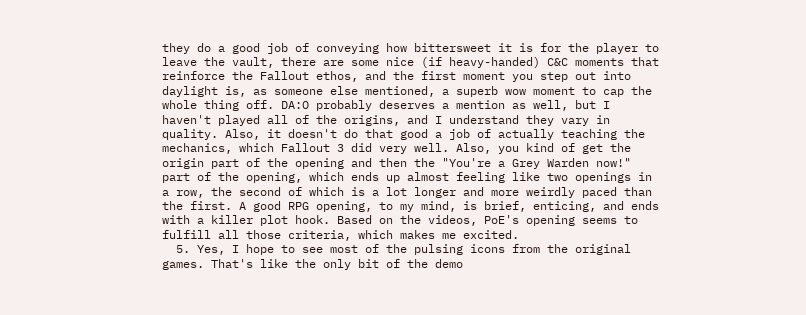they do a good job of conveying how bittersweet it is for the player to leave the vault, there are some nice (if heavy-handed) C&C moments that reinforce the Fallout ethos, and the first moment you step out into daylight is, as someone else mentioned, a superb wow moment to cap the whole thing off. DA:O probably deserves a mention as well, but I haven't played all of the origins, and I understand they vary in quality. Also, it doesn't do that good a job of actually teaching the mechanics, which Fallout 3 did very well. Also, you kind of get the origin part of the opening and then the "You're a Grey Warden now!" part of the opening, which ends up almost feeling like two openings in a row, the second of which is a lot longer and more weirdly paced than the first. A good RPG opening, to my mind, is brief, enticing, and ends with a killer plot hook. Based on the videos, PoE's opening seems to fulfill all those criteria, which makes me excited.
  5. Yes, I hope to see most of the pulsing icons from the original games. That's like the only bit of the demo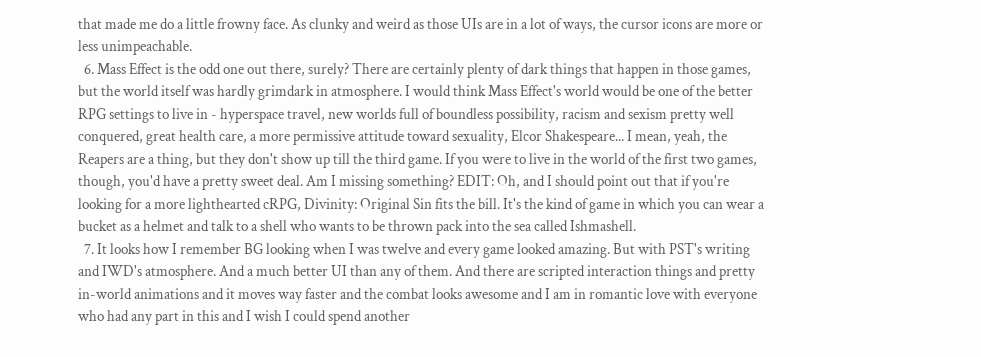that made me do a little frowny face. As clunky and weird as those UIs are in a lot of ways, the cursor icons are more or less unimpeachable.
  6. Mass Effect is the odd one out there, surely? There are certainly plenty of dark things that happen in those games, but the world itself was hardly grimdark in atmosphere. I would think Mass Effect's world would be one of the better RPG settings to live in - hyperspace travel, new worlds full of boundless possibility, racism and sexism pretty well conquered, great health care, a more permissive attitude toward sexuality, Elcor Shakespeare... I mean, yeah, the Reapers are a thing, but they don't show up till the third game. If you were to live in the world of the first two games, though, you'd have a pretty sweet deal. Am I missing something? EDIT: Oh, and I should point out that if you're looking for a more lighthearted cRPG, Divinity: Original Sin fits the bill. It's the kind of game in which you can wear a bucket as a helmet and talk to a shell who wants to be thrown pack into the sea called Ishmashell.
  7. It looks how I remember BG looking when I was twelve and every game looked amazing. But with PST's writing and IWD's atmosphere. And a much better UI than any of them. And there are scripted interaction things and pretty in-world animations and it moves way faster and the combat looks awesome and I am in romantic love with everyone who had any part in this and I wish I could spend another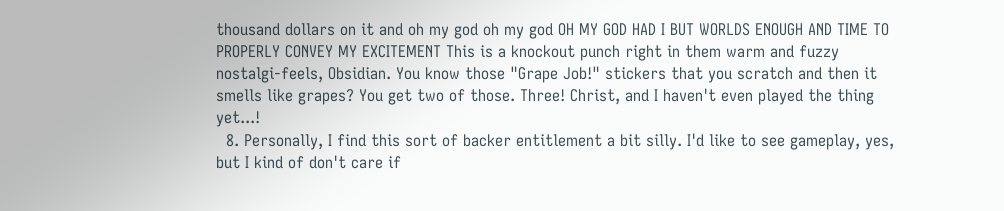thousand dollars on it and oh my god oh my god OH MY GOD HAD I BUT WORLDS ENOUGH AND TIME TO PROPERLY CONVEY MY EXCITEMENT This is a knockout punch right in them warm and fuzzy nostalgi-feels, Obsidian. You know those "Grape Job!" stickers that you scratch and then it smells like grapes? You get two of those. Three! Christ, and I haven't even played the thing yet...!
  8. Personally, I find this sort of backer entitlement a bit silly. I'd like to see gameplay, yes, but I kind of don't care if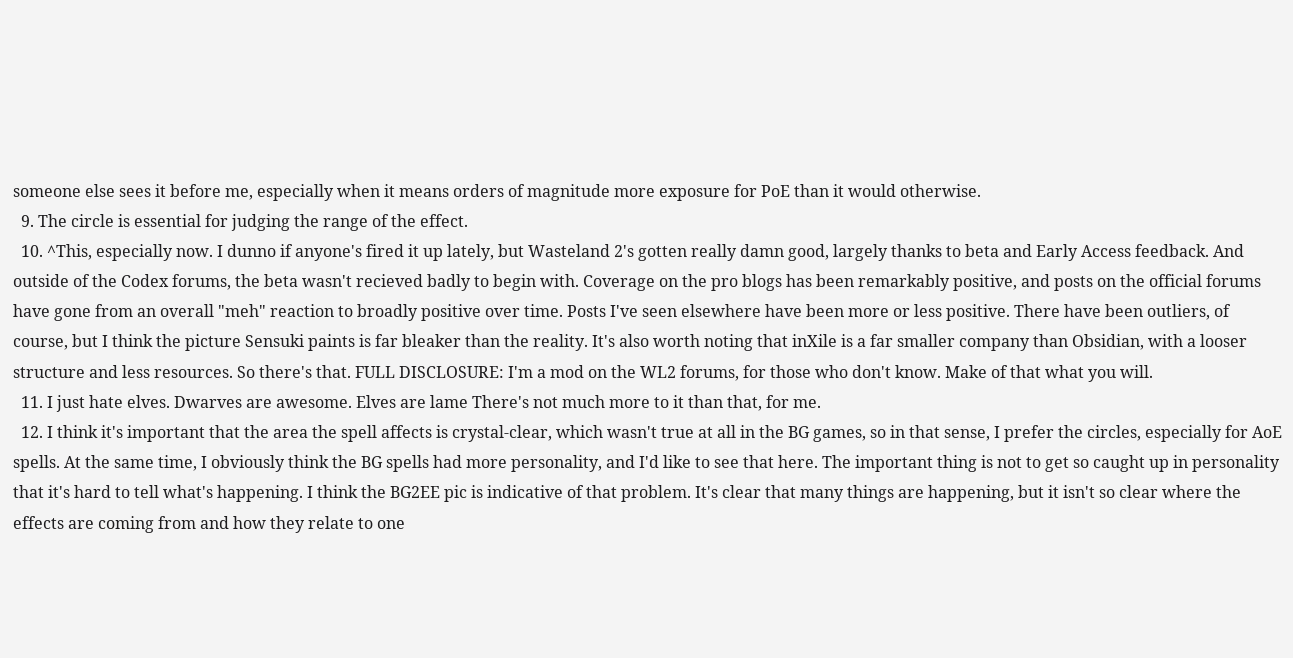someone else sees it before me, especially when it means orders of magnitude more exposure for PoE than it would otherwise.
  9. The circle is essential for judging the range of the effect.
  10. ^This, especially now. I dunno if anyone's fired it up lately, but Wasteland 2's gotten really damn good, largely thanks to beta and Early Access feedback. And outside of the Codex forums, the beta wasn't recieved badly to begin with. Coverage on the pro blogs has been remarkably positive, and posts on the official forums have gone from an overall "meh" reaction to broadly positive over time. Posts I've seen elsewhere have been more or less positive. There have been outliers, of course, but I think the picture Sensuki paints is far bleaker than the reality. It's also worth noting that inXile is a far smaller company than Obsidian, with a looser structure and less resources. So there's that. FULL DISCLOSURE: I'm a mod on the WL2 forums, for those who don't know. Make of that what you will.
  11. I just hate elves. Dwarves are awesome. Elves are lame There's not much more to it than that, for me.
  12. I think it's important that the area the spell affects is crystal-clear, which wasn't true at all in the BG games, so in that sense, I prefer the circles, especially for AoE spells. At the same time, I obviously think the BG spells had more personality, and I'd like to see that here. The important thing is not to get so caught up in personality that it's hard to tell what's happening. I think the BG2EE pic is indicative of that problem. It's clear that many things are happening, but it isn't so clear where the effects are coming from and how they relate to one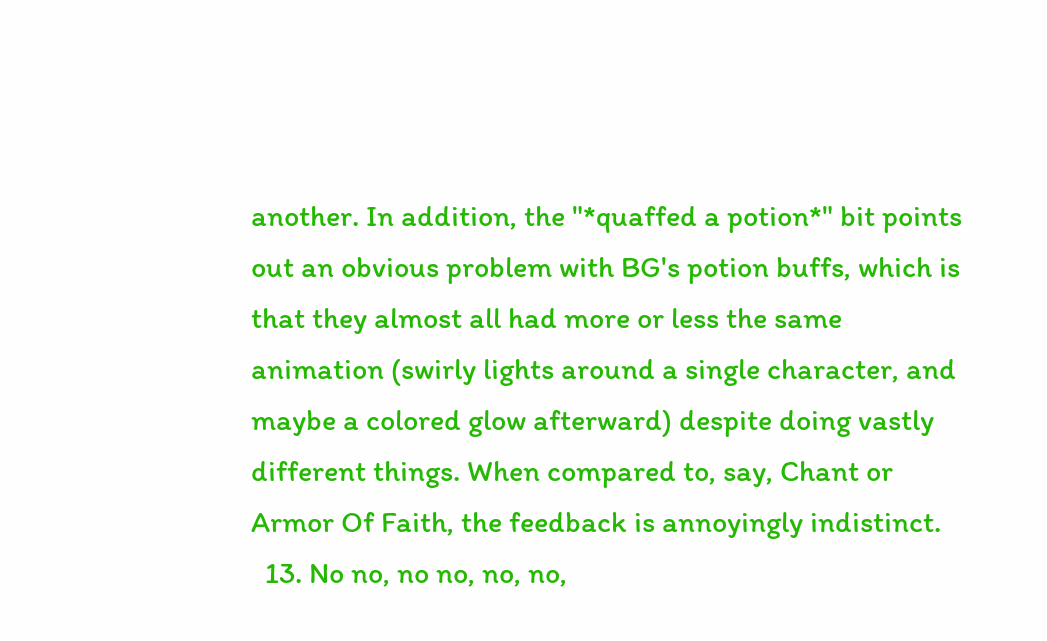another. In addition, the "*quaffed a potion*" bit points out an obvious problem with BG's potion buffs, which is that they almost all had more or less the same animation (swirly lights around a single character, and maybe a colored glow afterward) despite doing vastly different things. When compared to, say, Chant or Armor Of Faith, the feedback is annoyingly indistinct.
  13. No no, no no, no, no,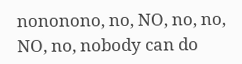nononono, no, NO, no, no, NO, no, nobody can do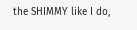the SHIMMY like I do,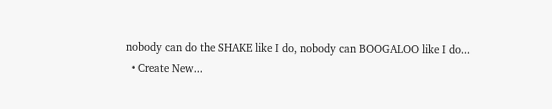nobody can do the SHAKE like I do, nobody can BOOGALOO like I do...
  • Create New...